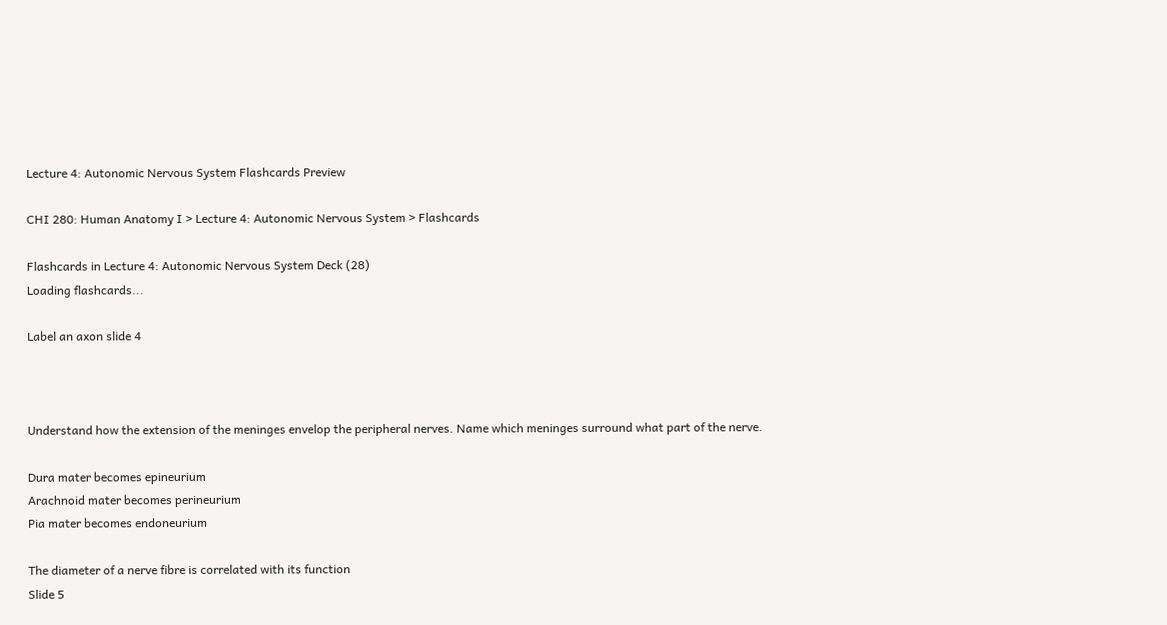Lecture 4: Autonomic Nervous System Flashcards Preview

CHI 280: Human Anatomy I > Lecture 4: Autonomic Nervous System > Flashcards

Flashcards in Lecture 4: Autonomic Nervous System Deck (28)
Loading flashcards...

Label an axon slide 4



Understand how the extension of the meninges envelop the peripheral nerves. Name which meninges surround what part of the nerve.

Dura mater becomes epineurium
Arachnoid mater becomes perineurium
Pia mater becomes endoneurium

The diameter of a nerve fibre is correlated with its function
Slide 5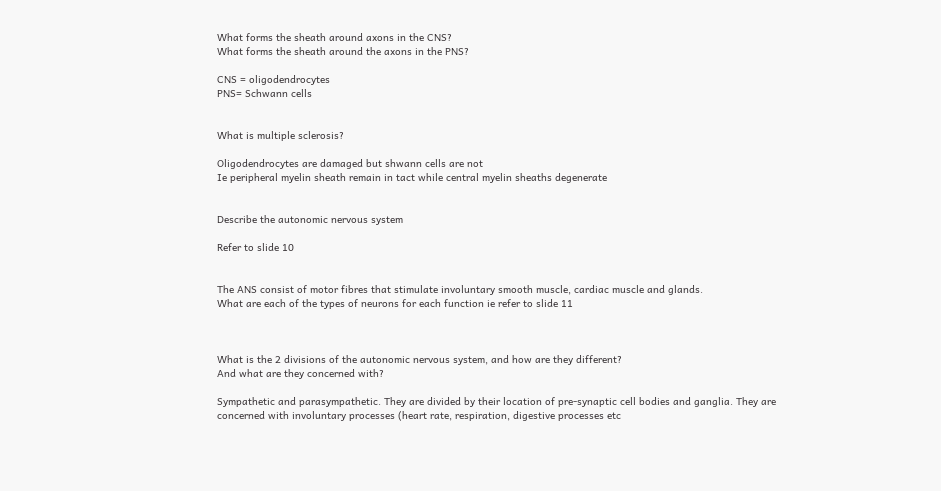What forms the sheath around axons in the CNS?
What forms the sheath around the axons in the PNS?

CNS = oligodendrocytes
PNS= Schwann cells


What is multiple sclerosis?

Oligodendrocytes are damaged but shwann cells are not
Ie peripheral myelin sheath remain in tact while central myelin sheaths degenerate


Describe the autonomic nervous system

Refer to slide 10


The ANS consist of motor fibres that stimulate involuntary smooth muscle, cardiac muscle and glands.
What are each of the types of neurons for each function ie refer to slide 11



What is the 2 divisions of the autonomic nervous system, and how are they different?
And what are they concerned with?

Sympathetic and parasympathetic. They are divided by their location of pre-synaptic cell bodies and ganglia. They are concerned with involuntary processes (heart rate, respiration, digestive processes etc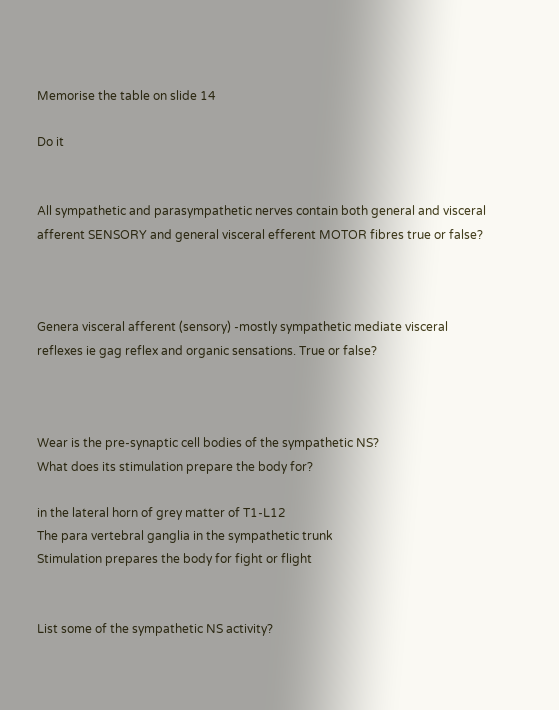Memorise the table on slide 14

Do it


All sympathetic and parasympathetic nerves contain both general and visceral afferent SENSORY and general visceral efferent MOTOR fibres true or false?



Genera visceral afferent (sensory) -mostly sympathetic mediate visceral reflexes ie gag reflex and organic sensations. True or false?



Wear is the pre-synaptic cell bodies of the sympathetic NS?
What does its stimulation prepare the body for?

in the lateral horn of grey matter of T1-L12
The para vertebral ganglia in the sympathetic trunk
Stimulation prepares the body for fight or flight


List some of the sympathetic NS activity?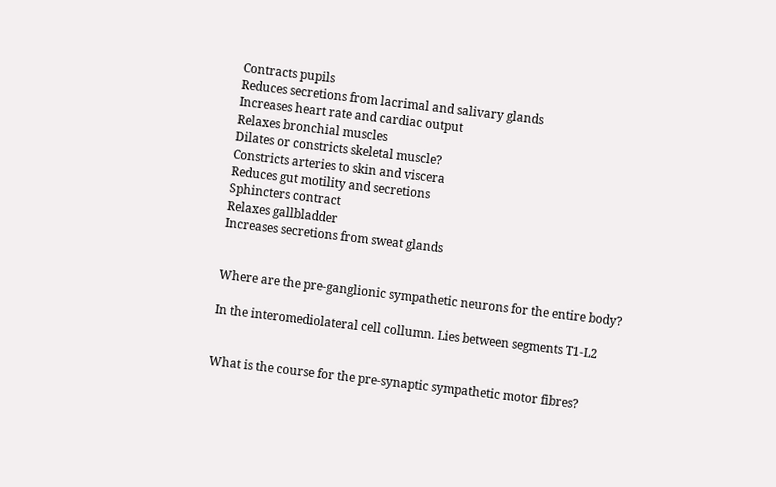Contracts pupils
Reduces secretions from lacrimal and salivary glands
Increases heart rate and cardiac output
Relaxes bronchial muscles
Dilates or constricts skeletal muscle?
Constricts arteries to skin and viscera
Reduces gut motility and secretions
Sphincters contract
Relaxes gallbladder
Increases secretions from sweat glands


Where are the pre-ganglionic sympathetic neurons for the entire body?

In the interomediolateral cell collumn. Lies between segments T1-L2


What is the course for the pre-synaptic sympathetic motor fibres?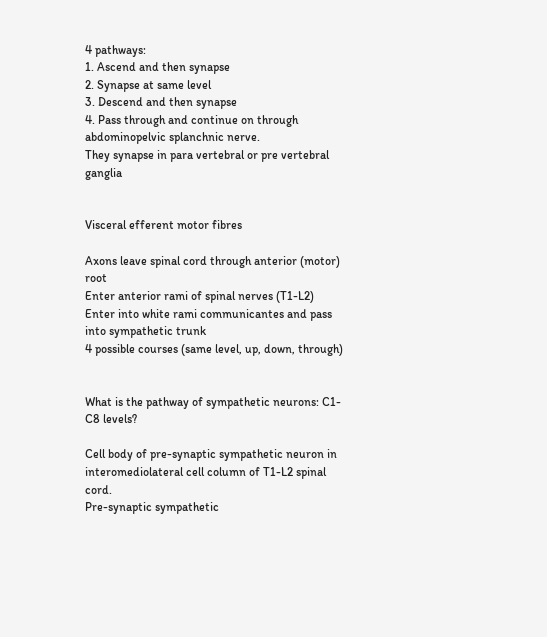4 pathways:
1. Ascend and then synapse
2. Synapse at same level
3. Descend and then synapse
4. Pass through and continue on through abdominopelvic splanchnic nerve.
They synapse in para vertebral or pre vertebral ganglia


Visceral efferent motor fibres

Axons leave spinal cord through anterior (motor) root
Enter anterior rami of spinal nerves (T1-L2)
Enter into white rami communicantes and pass into sympathetic trunk
4 possible courses (same level, up, down, through)


What is the pathway of sympathetic neurons: C1-C8 levels?

Cell body of pre-synaptic sympathetic neuron in interomediolateral cell column of T1-L2 spinal cord.
Pre-synaptic sympathetic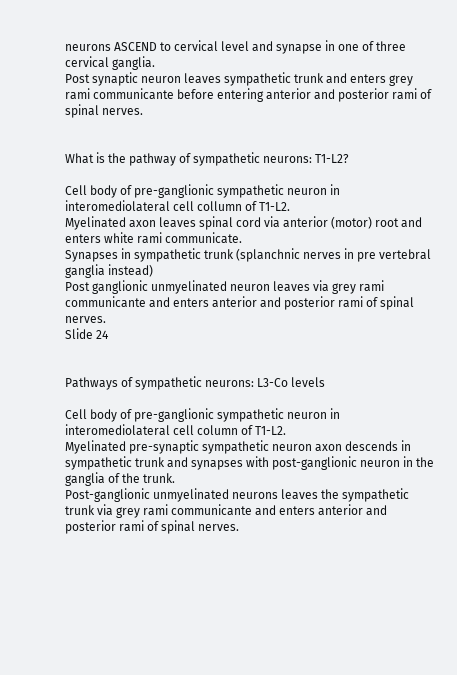neurons ASCEND to cervical level and synapse in one of three cervical ganglia.
Post synaptic neuron leaves sympathetic trunk and enters grey rami communicante before entering anterior and posterior rami of spinal nerves.


What is the pathway of sympathetic neurons: T1-L2?

Cell body of pre-ganglionic sympathetic neuron in interomediolateral cell collumn of T1-L2.
Myelinated axon leaves spinal cord via anterior (motor) root and enters white rami communicate.
Synapses in sympathetic trunk (splanchnic nerves in pre vertebral ganglia instead)
Post ganglionic unmyelinated neuron leaves via grey rami communicante and enters anterior and posterior rami of spinal nerves.
Slide 24


Pathways of sympathetic neurons: L3-Co levels

Cell body of pre-ganglionic sympathetic neuron in interomediolateral cell column of T1-L2.
Myelinated pre-synaptic sympathetic neuron axon descends in sympathetic trunk and synapses with post-ganglionic neuron in the ganglia of the trunk.
Post-ganglionic unmyelinated neurons leaves the sympathetic trunk via grey rami communicante and enters anterior and posterior rami of spinal nerves.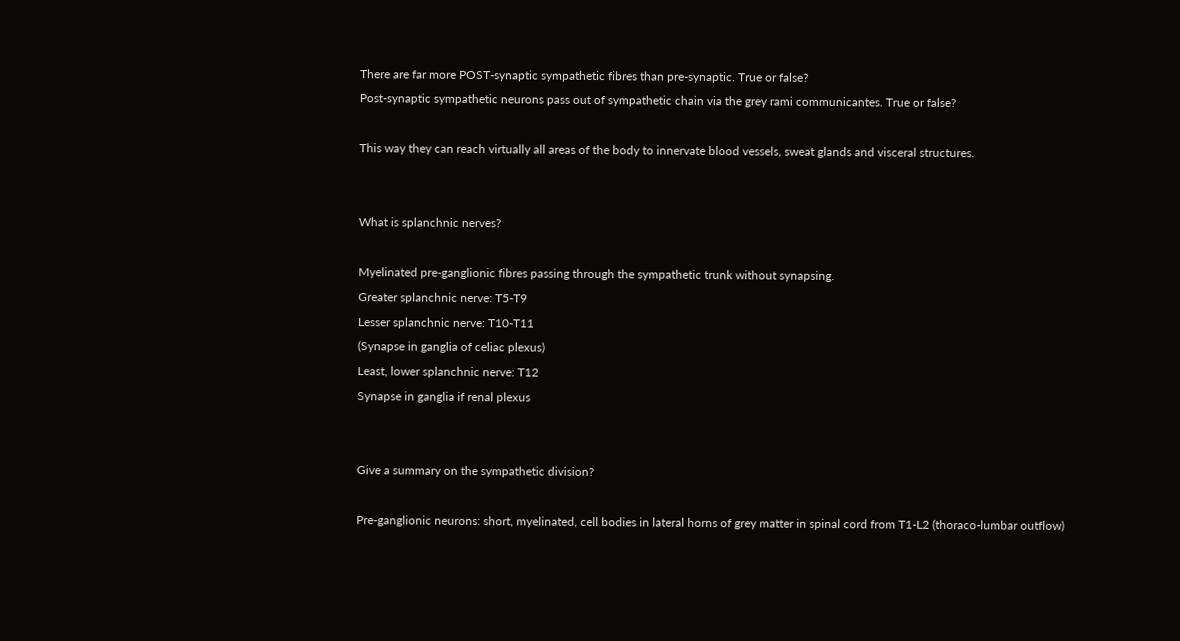There are far more POST-synaptic sympathetic fibres than pre-synaptic. True or false?
Post-synaptic sympathetic neurons pass out of sympathetic chain via the grey rami communicantes. True or false?

This way they can reach virtually all areas of the body to innervate blood vessels, sweat glands and visceral structures.


What is splanchnic nerves?

Myelinated pre-ganglionic fibres passing through the sympathetic trunk without synapsing.
Greater splanchnic nerve: T5-T9
Lesser splanchnic nerve: T10-T11
(Synapse in ganglia of celiac plexus)
Least, lower splanchnic nerve: T12
Synapse in ganglia if renal plexus


Give a summary on the sympathetic division?

Pre-ganglionic neurons: short, myelinated, cell bodies in lateral horns of grey matter in spinal cord from T1-L2 (thoraco-lumbar outflow)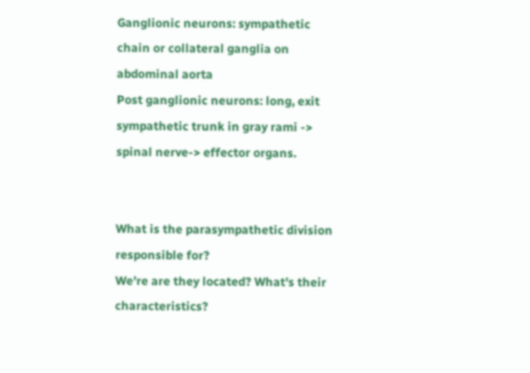Ganglionic neurons: sympathetic chain or collateral ganglia on abdominal aorta
Post ganglionic neurons: long, exit sympathetic trunk in gray rami -> spinal nerve-> effector organs.


What is the parasympathetic division responsible for?
We're are they located? What's their characteristics?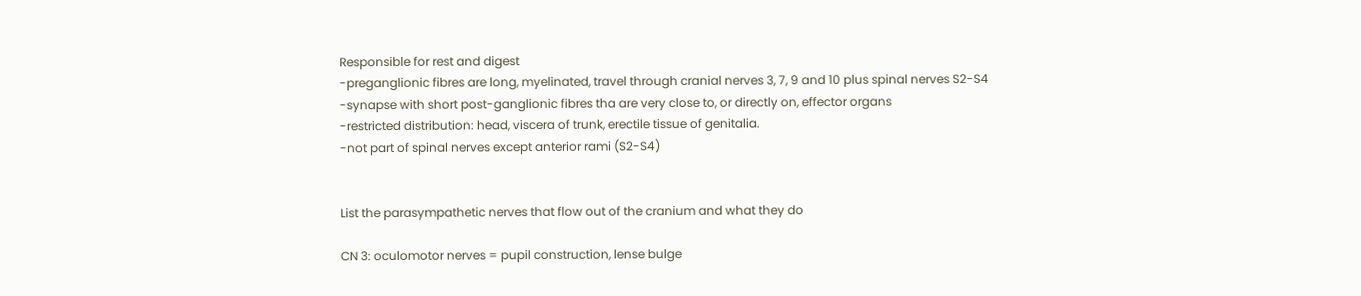Responsible for rest and digest
-preganglionic fibres are long, myelinated, travel through cranial nerves 3, 7, 9 and 10 plus spinal nerves S2-S4
-synapse with short post-ganglionic fibres tha are very close to, or directly on, effector organs
-restricted distribution: head, viscera of trunk, erectile tissue of genitalia.
-not part of spinal nerves except anterior rami (S2-S4)


List the parasympathetic nerves that flow out of the cranium and what they do

CN 3: oculomotor nerves = pupil construction, lense bulge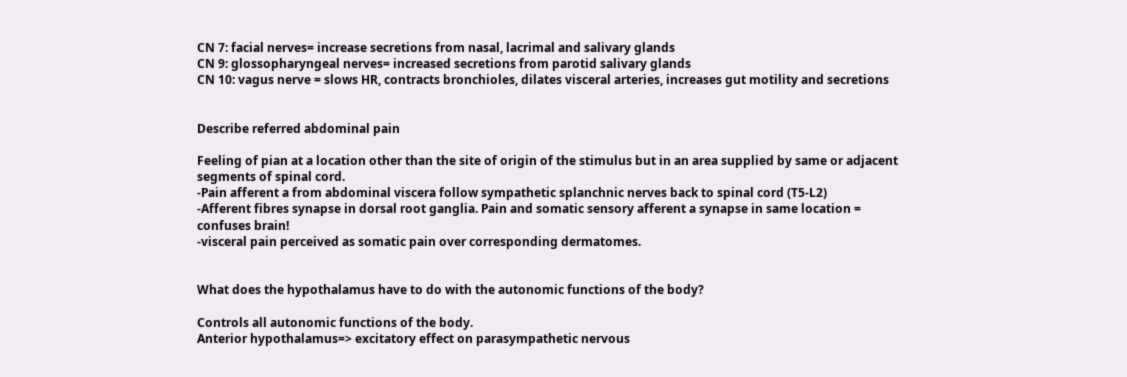CN 7: facial nerves= increase secretions from nasal, lacrimal and salivary glands
CN 9: glossopharyngeal nerves= increased secretions from parotid salivary glands
CN 10: vagus nerve = slows HR, contracts bronchioles, dilates visceral arteries, increases gut motility and secretions


Describe referred abdominal pain

Feeling of pian at a location other than the site of origin of the stimulus but in an area supplied by same or adjacent segments of spinal cord.
-Pain afferent a from abdominal viscera follow sympathetic splanchnic nerves back to spinal cord (T5-L2)
-Afferent fibres synapse in dorsal root ganglia. Pain and somatic sensory afferent a synapse in same location = confuses brain!
-visceral pain perceived as somatic pain over corresponding dermatomes.


What does the hypothalamus have to do with the autonomic functions of the body?

Controls all autonomic functions of the body.
Anterior hypothalamus=> excitatory effect on parasympathetic nervous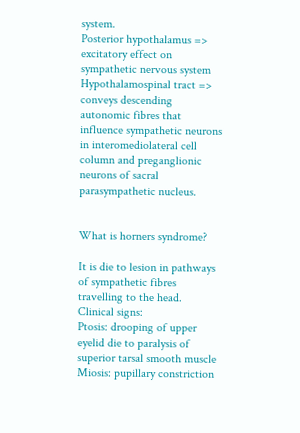system.
Posterior hypothalamus => excitatory effect on sympathetic nervous system
Hypothalamospinal tract => conveys descending autonomic fibres that influence sympathetic neurons in interomediolateral cell column and preganglionic neurons of sacral parasympathetic nucleus.


What is horners syndrome?

It is die to lesion in pathways of sympathetic fibres travelling to the head.
Clinical signs:
Ptosis: drooping of upper eyelid die to paralysis of superior tarsal smooth muscle
Miosis: pupillary constriction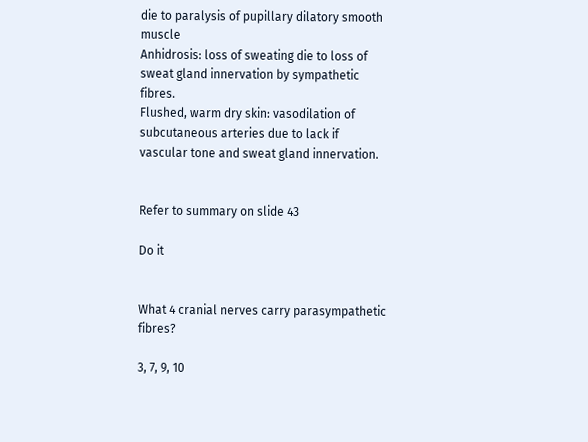die to paralysis of pupillary dilatory smooth muscle
Anhidrosis: loss of sweating die to loss of sweat gland innervation by sympathetic fibres.
Flushed, warm dry skin: vasodilation of subcutaneous arteries due to lack if vascular tone and sweat gland innervation.


Refer to summary on slide 43

Do it


What 4 cranial nerves carry parasympathetic fibres?

3, 7, 9, 10